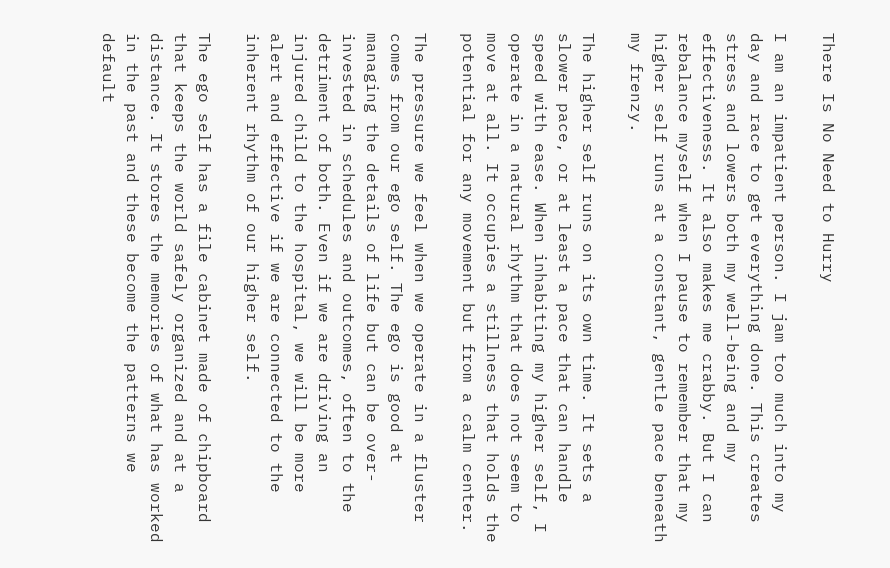There Is No Need to Hurry

I am an impatient person. I jam too much into my day and race to get everything done. This creates stress and lowers both my well-being and my effectiveness. It also makes me crabby. But I can rebalance myself when I pause to remember that my higher self runs at a constant, gentle pace beneath my frenzy.

The higher self runs on its own time. It sets a slower pace, or at least a pace that can handle speed with ease. When inhabiting my higher self, I operate in a natural rhythm that does not seem to move at all. It occupies a stillness that holds the potential for any movement but from a calm center.

The pressure we feel when we operate in a fluster comes from our ego self. The ego is good at managing the details of life but can be over-invested in schedules and outcomes, often to the detriment of both. Even if we are driving an injured child to the hospital, we will be more alert and effective if we are connected to the inherent rhythm of our higher self.

The ego self has a file cabinet made of chipboard that keeps the world safely organized and at a distance. It stores the memories of what has worked in the past and these become the patterns we default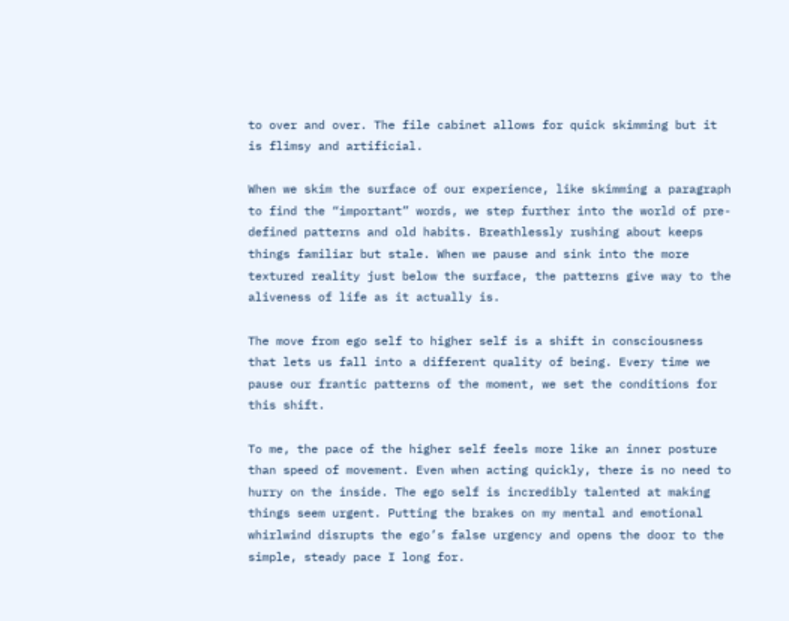to over and over. The file cabinet allows for quick skimming but it is flimsy and artificial.

When we skim the surface of our experience, like skimming a paragraph to find the “important” words, we step further into the world of pre-defined patterns and old habits. Breathlessly rushing about keeps things familiar but stale. When we pause and sink into the more textured reality just below the surface, the patterns give way to the aliveness of life as it actually is.

The move from ego self to higher self is a shift in consciousness that lets us fall into a different quality of being. Every time we pause our frantic patterns of the moment, we set the conditions for this shift.

To me, the pace of the higher self feels more like an inner posture than speed of movement. Even when acting quickly, there is no need to hurry on the inside. The ego self is incredibly talented at making things seem urgent. Putting the brakes on my mental and emotional whirlwind disrupts the ego’s false urgency and opens the door to the simple, steady pace I long for.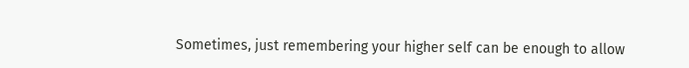Sometimes, just remembering your higher self can be enough to allow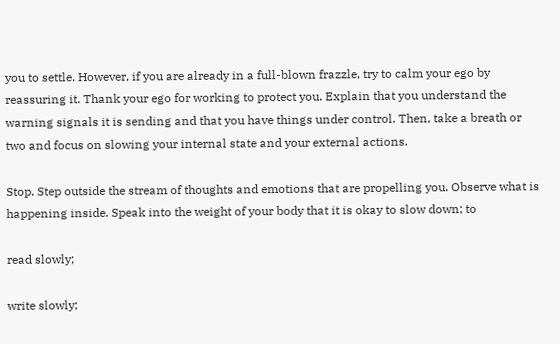you to settle. However, if you are already in a full-blown frazzle, try to calm your ego by reassuring it. Thank your ego for working to protect you. Explain that you understand the warning signals it is sending and that you have things under control. Then, take a breath or two and focus on slowing your internal state and your external actions.

Stop. Step outside the stream of thoughts and emotions that are propelling you. Observe what is happening inside. Speak into the weight of your body that it is okay to slow down; to

read slowly;

write slowly;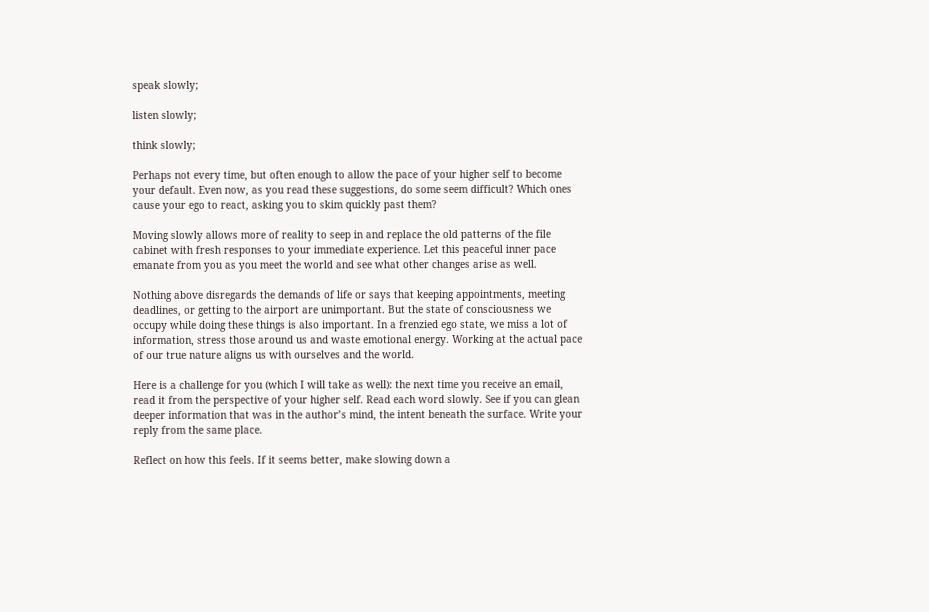speak slowly;

listen slowly;

think slowly;

Perhaps not every time, but often enough to allow the pace of your higher self to become your default. Even now, as you read these suggestions, do some seem difficult? Which ones cause your ego to react, asking you to skim quickly past them?

Moving slowly allows more of reality to seep in and replace the old patterns of the file cabinet with fresh responses to your immediate experience. Let this peaceful inner pace emanate from you as you meet the world and see what other changes arise as well.

Nothing above disregards the demands of life or says that keeping appointments, meeting deadlines, or getting to the airport are unimportant. But the state of consciousness we occupy while doing these things is also important. In a frenzied ego state, we miss a lot of information, stress those around us and waste emotional energy. Working at the actual pace of our true nature aligns us with ourselves and the world.

Here is a challenge for you (which I will take as well): the next time you receive an email, read it from the perspective of your higher self. Read each word slowly. See if you can glean deeper information that was in the author’s mind, the intent beneath the surface. Write your reply from the same place.

Reflect on how this feels. If it seems better, make slowing down a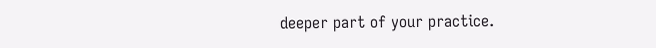deeper part of your practice.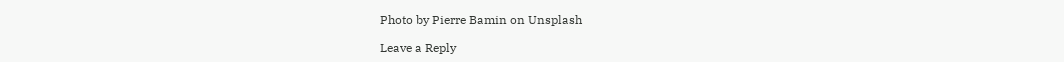Photo by Pierre Bamin on Unsplash

Leave a Reply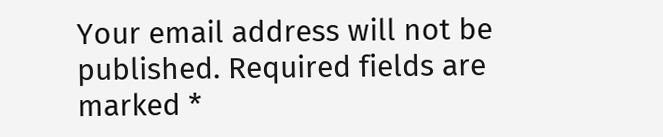Your email address will not be published. Required fields are marked *